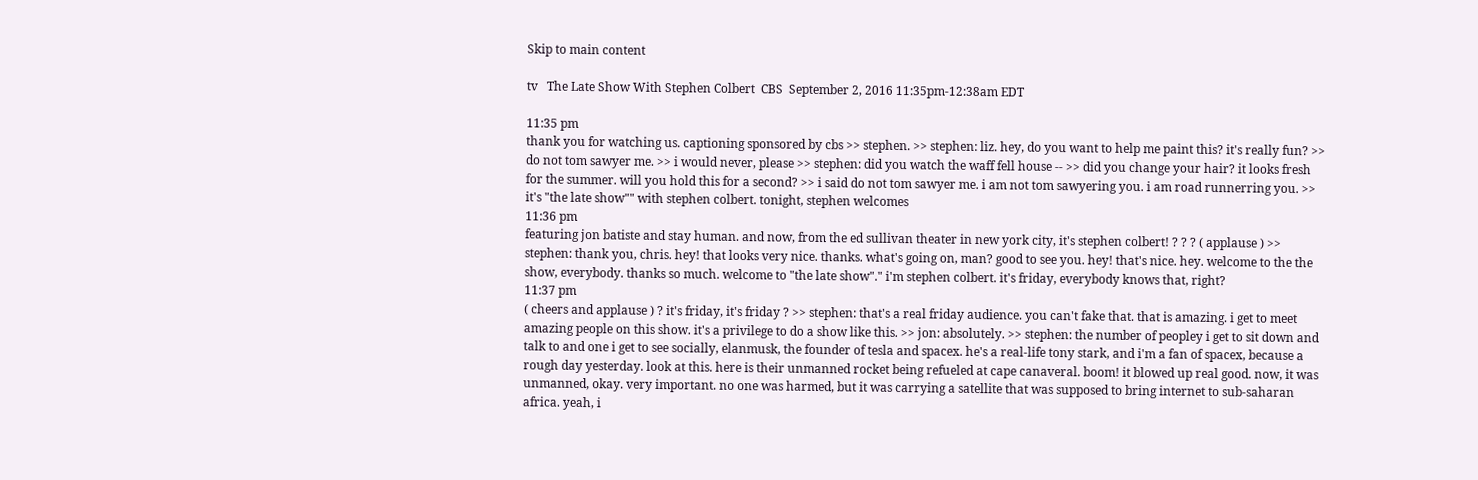Skip to main content

tv   The Late Show With Stephen Colbert  CBS  September 2, 2016 11:35pm-12:38am EDT

11:35 pm
thank you for watching us. captioning sponsored by cbs >> stephen. >> stephen: liz. hey, do you want to help me paint this? it's really fun? >> do not tom sawyer me. >> i would never, please >> stephen: did you watch the waff fell house -- >> did you change your hair? it looks fresh for the summer. will you hold this for a second? >> i said do not tom sawyer me. i am not tom sawyering you. i am road runnerring you. >> it's "the late show"" with stephen colbert. tonight, stephen welcomes
11:36 pm
featuring jon batiste and stay human. and now, from the ed sullivan theater in new york city, it's stephen colbert! ? ? ? ( applause ) >> stephen: thank you, chris. hey! that looks very nice. thanks. what's going on, man? good to see you. hey! that's nice. hey. welcome to the the show, everybody. thanks so much. welcome to "the late show"." i'm stephen colbert. it's friday, everybody knows that, right?
11:37 pm
( cheers and applause ) ? it's friday, it's friday ? >> stephen: that's a real friday audience. you can't fake that. that is amazing. i get to meet amazing people on this show. it's a privilege to do a show like this. >> jon: absolutely. >> stephen: the number of peopley i get to sit down and talk to and one i get to see socially, elanmusk, the founder of tesla and spacex. he's a real-life tony stark, and i'm a fan of spacex, because a rough day yesterday. look at this. here is their unmanned rocket being refueled at cape canaveral. boom! it blowed up real good. now, it was unmanned, okay. very important. no one was harmed, but it was carrying a satellite that was supposed to bring internet to sub-saharan africa. yeah, i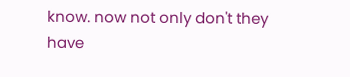know. now not only don't they have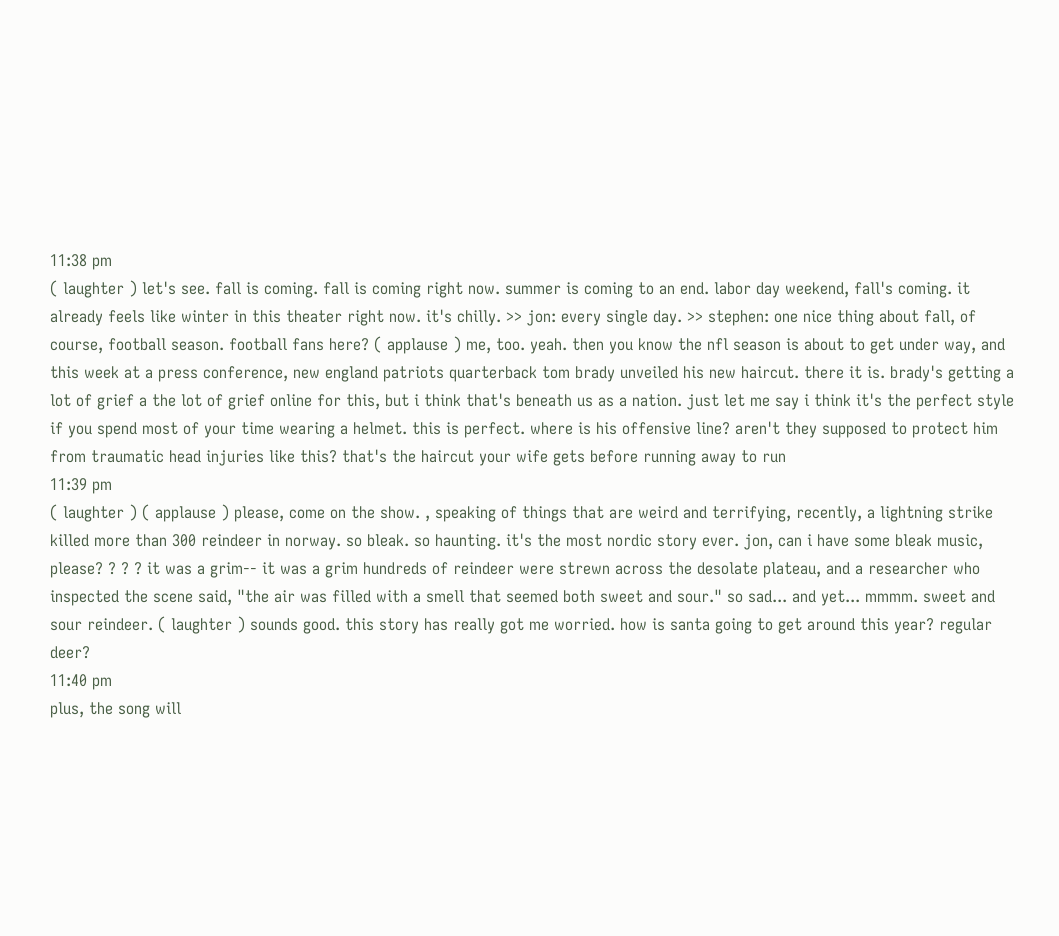11:38 pm
( laughter ) let's see. fall is coming. fall is coming right now. summer is coming to an end. labor day weekend, fall's coming. it already feels like winter in this theater right now. it's chilly. >> jon: every single day. >> stephen: one nice thing about fall, of course, football season. football fans here? ( applause ) me, too. yeah. then you know the nfl season is about to get under way, and this week at a press conference, new england patriots quarterback tom brady unveiled his new haircut. there it is. brady's getting a lot of grief a the lot of grief online for this, but i think that's beneath us as a nation. just let me say i think it's the perfect style if you spend most of your time wearing a helmet. this is perfect. where is his offensive line? aren't they supposed to protect him from traumatic head injuries like this? that's the haircut your wife gets before running away to run
11:39 pm
( laughter ) ( applause ) please, come on the show. , speaking of things that are weird and terrifying, recently, a lightning strike killed more than 300 reindeer in norway. so bleak. so haunting. it's the most nordic story ever. jon, can i have some bleak music, please? ? ? ? it was a grim-- it was a grim hundreds of reindeer were strewn across the desolate plateau, and a researcher who inspected the scene said, "the air was filled with a smell that seemed both sweet and sour." so sad... and yet... mmmm. sweet and sour reindeer. ( laughter ) sounds good. this story has really got me worried. how is santa going to get around this year? regular deer?
11:40 pm
plus, the song will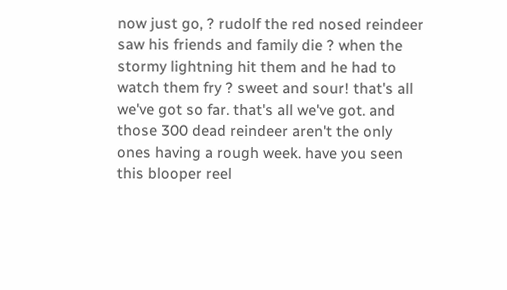now just go, ? rudolf the red nosed reindeer saw his friends and family die ? when the stormy lightning hit them and he had to watch them fry ? sweet and sour! that's all we've got so far. that's all we've got. and those 300 dead reindeer aren't the only ones having a rough week. have you seen this blooper reel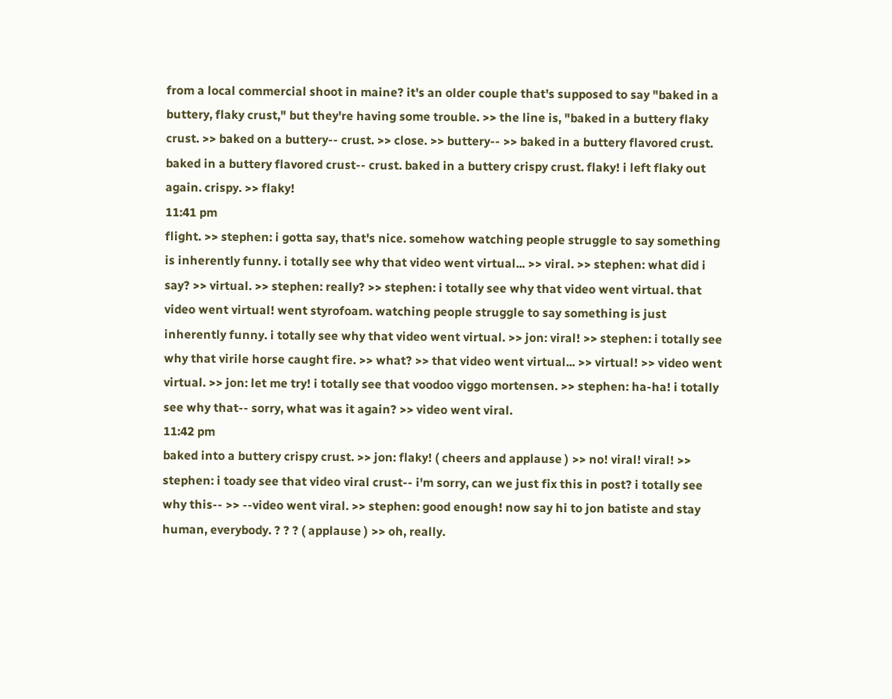from a local commercial shoot in maine? it's an older couple that's supposed to say "baked in a buttery, flaky crust," but they're having some trouble. >> the line is, "baked in a buttery flaky crust. >> baked on a buttery-- crust. >> close. >> buttery-- >> baked in a buttery flavored crust. baked in a buttery flavored crust-- crust. baked in a buttery crispy crust. flaky! i left flaky out again. crispy. >> flaky!
11:41 pm
flight. >> stephen: i gotta say, that's nice. somehow watching people struggle to say something is inherently funny. i totally see why that video went virtual... >> viral. >> stephen: what did i say? >> virtual. >> stephen: really? >> stephen: i totally see why that video went virtual. that video went virtual! went styrofoam. watching people struggle to say something is just inherently funny. i totally see why that video went virtual. >> jon: viral! >> stephen: i totally see why that virile horse caught fire. >> what? >> that video went virtual... >> virtual! >> video went virtual. >> jon: let me try! i totally see that voodoo viggo mortensen. >> stephen: ha-ha! i totally see why that-- sorry, what was it again? >> video went viral.
11:42 pm
baked into a buttery crispy crust. >> jon: flaky! ( cheers and applause ) >> no! viral! viral! >> stephen: i toady see that video viral crust-- i'm sorry, can we just fix this in post? i totally see why this-- >> --video went viral. >> stephen: good enough! now say hi to jon batiste and stay human, everybody. ? ? ? ( applause ) >> oh, really.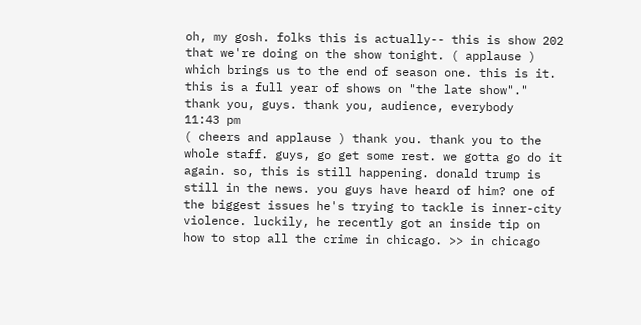oh, my gosh. folks this is actually-- this is show 202 that we're doing on the show tonight. ( applause ) which brings us to the end of season one. this is it. this is a full year of shows on "the late show"." thank you, guys. thank you, audience, everybody
11:43 pm
( cheers and applause ) thank you. thank you to the whole staff. guys, go get some rest. we gotta go do it again. so, this is still happening. donald trump is still in the news. you guys have heard of him? one of the biggest issues he's trying to tackle is inner-city violence. luckily, he recently got an inside tip on how to stop all the crime in chicago. >> in chicago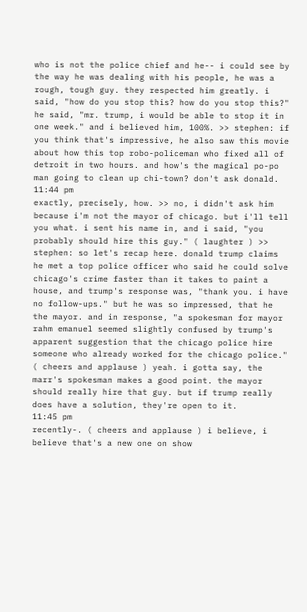who is not the police chief and he-- i could see by the way he was dealing with his people, he was a rough, tough guy. they respected him greatly. i said, "how do you stop this? how do you stop this?" he said, "mr. trump, i would be able to stop it in one week." and i believed him, 100%. >> stephen: if you think that's impressive, he also saw this movie about how this top robo-policeman who fixed all of detroit in two hours. and how's the magical po-po man going to clean up chi-town? don't ask donald.
11:44 pm
exactly, precisely, how. >> no, i didn't ask him because i'm not the mayor of chicago. but i'll tell you what. i sent his name in, and i said, "you probably should hire this guy." ( laughter ) >> stephen: so let's recap here. donald trump claims he met a top police officer who said he could solve chicago's crime faster than it takes to paint a house, and trump's response was, "thank you. i have no follow-ups." but he was so impressed, that he the mayor. and in response, "a spokesman for mayor rahm emanuel seemed slightly confused by trump's apparent suggestion that the chicago police hire someone who already worked for the chicago police." ( cheers and applause ) yeah. i gotta say, the marr's spokesman makes a good point. the mayor should really hire that guy. but if trump really does have a solution, they're open to it.
11:45 pm
recently-. ( cheers and applause ) i believe, i believe that's a new one on show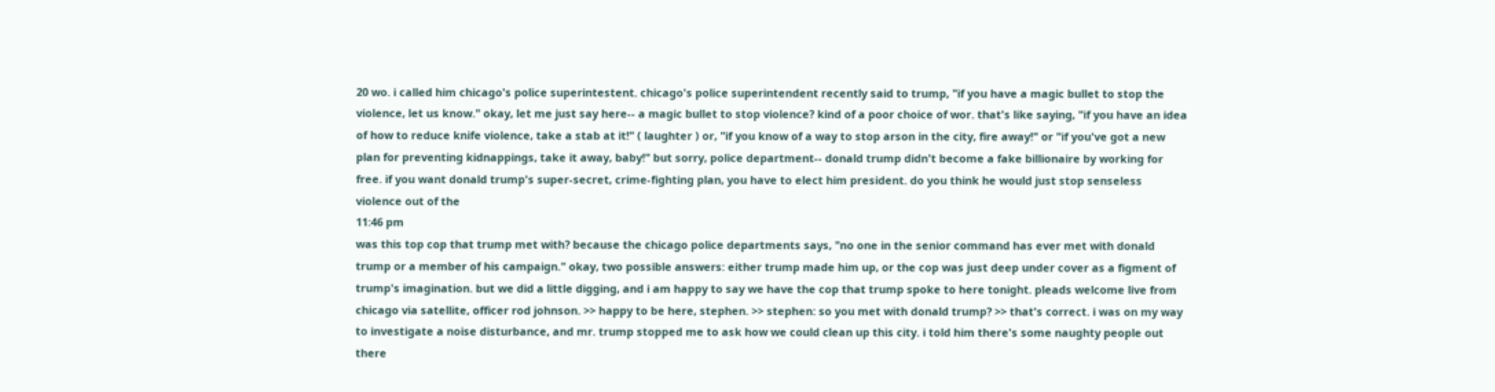20 wo. i called him chicago's police superintestent. chicago's police superintendent recently said to trump, "if you have a magic bullet to stop the violence, let us know." okay, let me just say here-- a magic bullet to stop violence? kind of a poor choice of wor. that's like saying, "if you have an idea of how to reduce knife violence, take a stab at it!" ( laughter ) or, "if you know of a way to stop arson in the city, fire away!" or "if you've got a new plan for preventing kidnappings, take it away, baby!" but sorry, police department-- donald trump didn't become a fake billionaire by working for free. if you want donald trump's super-secret, crime-fighting plan, you have to elect him president. do you think he would just stop senseless violence out of the
11:46 pm
was this top cop that trump met with? because the chicago police departments says, "no one in the senior command has ever met with donald trump or a member of his campaign." okay, two possible answers: either trump made him up, or the cop was just deep under cover as a figment of trump's imagination. but we did a little digging, and i am happy to say we have the cop that trump spoke to here tonight. pleads welcome live from chicago via satellite, officer rod johnson. >> happy to be here, stephen. >> stephen: so you met with donald trump? >> that's correct. i was on my way to investigate a noise disturbance, and mr. trump stopped me to ask how we could clean up this city. i told him there's some naughty people out there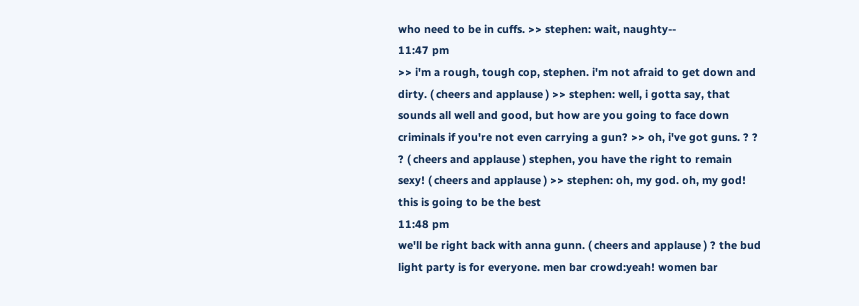who need to be in cuffs. >> stephen: wait, naughty--
11:47 pm
>> i'm a rough, tough cop, stephen. i'm not afraid to get down and dirty. ( cheers and applause ) >> stephen: well, i gotta say, that sounds all well and good, but how are you going to face down criminals if you're not even carrying a gun? >> oh, i've got guns. ? ? ? ( cheers and applause ) stephen, you have the right to remain sexy! ( cheers and applause ) >> stephen: oh, my god. oh, my god! this is going to be the best
11:48 pm
we'll be right back with anna gunn. ( cheers and applause ) ? the bud light party is for everyone. men bar crowd:yeah! women bar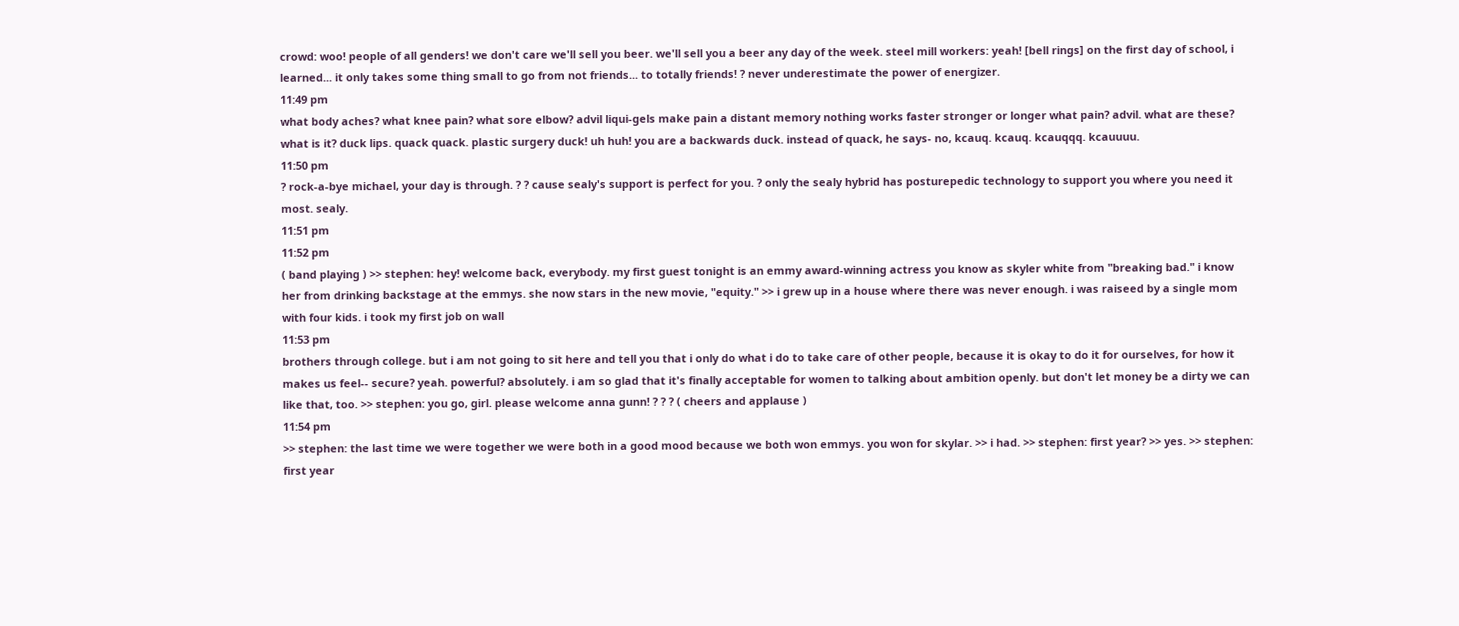crowd: woo! people of all genders! we don't care we'll sell you beer. we'll sell you a beer any day of the week. steel mill workers: yeah! [bell rings] on the first day of school, i learned... it only takes some thing small to go from not friends... to totally friends! ? never underestimate the power of energizer.
11:49 pm
what body aches? what knee pain? what sore elbow? advil liqui-gels make pain a distant memory nothing works faster stronger or longer what pain? advil. what are these? what is it? duck lips. quack quack. plastic surgery duck! uh huh! you are a backwards duck. instead of quack, he says- no, kcauq. kcauq. kcauqqq. kcauuuu.
11:50 pm
? rock-a-bye michael, your day is through. ? ? cause sealy's support is perfect for you. ? only the sealy hybrid has posturepedic technology to support you where you need it most. sealy.
11:51 pm
11:52 pm
( band playing ) >> stephen: hey! welcome back, everybody. my first guest tonight is an emmy award-winning actress you know as skyler white from "breaking bad." i know her from drinking backstage at the emmys. she now stars in the new movie, "equity." >> i grew up in a house where there was never enough. i was raiseed by a single mom with four kids. i took my first job on wall
11:53 pm
brothers through college. but i am not going to sit here and tell you that i only do what i do to take care of other people, because it is okay to do it for ourselves, for how it makes us feel-- secure? yeah. powerful? absolutely. i am so glad that it's finally acceptable for women to talking about ambition openly. but don't let money be a dirty we can like that, too. >> stephen: you go, girl. please welcome anna gunn! ? ? ? ( cheers and applause )
11:54 pm
>> stephen: the last time we were together we were both in a good mood because we both won emmys. you won for skylar. >> i had. >> stephen: first year? >> yes. >> stephen: first year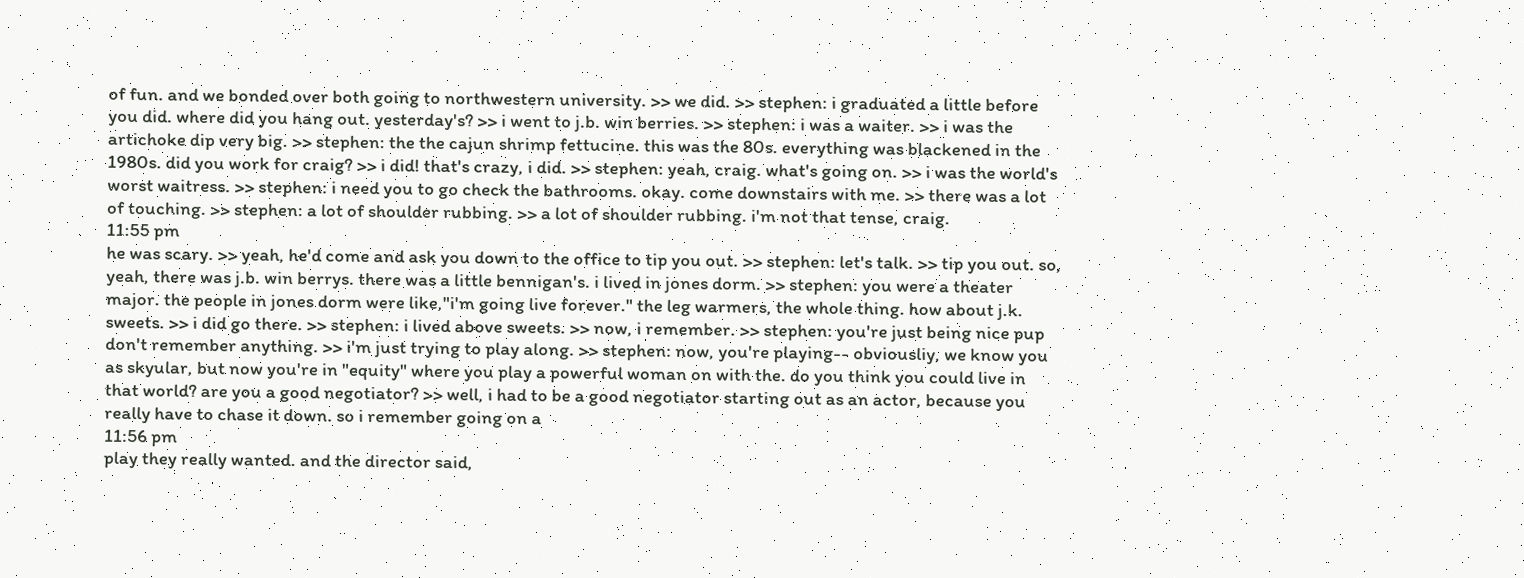of fun. and we bonded over both going to northwestern university. >> we did. >> stephen: i graduated a little before you did. where did you hang out. yesterday's? >> i went to j.b. win berries. >> stephen: i was a waiter. >> i was the artichoke dip very big. >> stephen: the the cajun shrimp fettucine. this was the 80s. everything was blackened in the 1980s. did you work for craig? >> i did! that's crazy, i did. >> stephen: yeah, craig. what's going on. >> i was the world's worst waitress. >> stephen: i need you to go check the bathrooms. okay. come downstairs with me. >> there was a lot of touching. >> stephen: a lot of shoulder rubbing. >> a lot of shoulder rubbing. i'm not that tense, craig.
11:55 pm
he was scary. >> yeah, he'd come and ask you down to the office to tip you out. >> stephen: let's talk. >> tip you out. so, yeah, there was j.b. win berrys. there was a little bennigan's. i lived in jones dorm. >> stephen: you were a theater major. the people in jones dorm were like,"i'm going live forever." the leg warmers, the whole thing. how about j.k. sweets. >> i did go there. >> stephen: i lived above sweets. >> now, i remember. >> stephen: you're just being nice pup don't remember anything. >> i'm just trying to play along. >> stephen: now, you're playing-- obviousliy, we know you as skyular, but now you're in "equity" where you play a powerful woman on with the. do you think you could live in that world? are you a good negotiator? >> well, i had to be a good negotiator starting out as an actor, because you really have to chase it down. so i remember going on a
11:56 pm
play they really wanted. and the director said,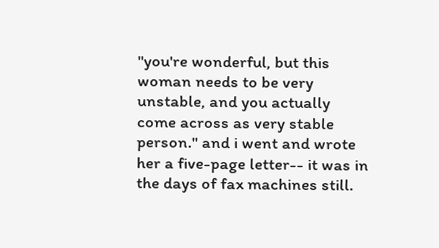"you're wonderful, but this woman needs to be very unstable, and you actually come across as very stable person." and i went and wrote her a five-page letter-- it was in the days of fax machines still.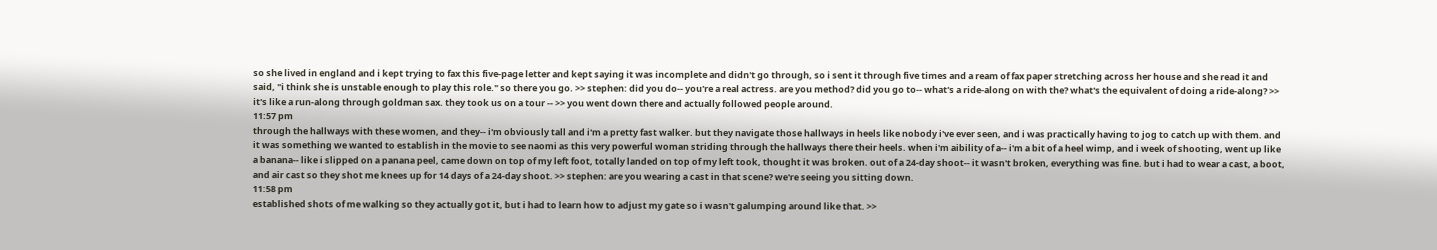so she lived in england and i kept trying to fax this five-page letter and kept saying it was incomplete and didn't go through, so i sent it through five times and a ream of fax paper stretching across her house and she read it and said, "i think she is unstable enough to play this role." so there you go. >> stephen: did you do-- you're a real actress. are you method? did you go to-- what's a ride-along on with the? what's the equivalent of doing a ride-along? >> it's like a run-along through goldman sax. they took us on a tour -- >> you went down there and actually followed people around.
11:57 pm
through the hallways with these women, and they-- i'm obviously tall and i'm a pretty fast walker. but they navigate those hallways in heels like nobody i've ever seen, and i was practically having to jog to catch up with them. and it was something we wanted to establish in the movie to see naomi as this very powerful woman striding through the hallways there their heels. when i'm aibility of a-- i'm a bit of a heel wimp, and i week of shooting, went up like a banana-- like i slipped on a panana peel, came down on top of my left foot, totally landed on top of my left took, thought it was broken. out of a 24-day shoot-- it wasn't broken, everything was fine. but i had to wear a cast, a boot, and air cast so they shot me knees up for 14 days of a 24-day shoot. >> stephen: are you wearing a cast in that scene? we're seeing you sitting down.
11:58 pm
established shots of me walking so they actually got it, but i had to learn how to adjust my gate so i wasn't galumping around like that. >>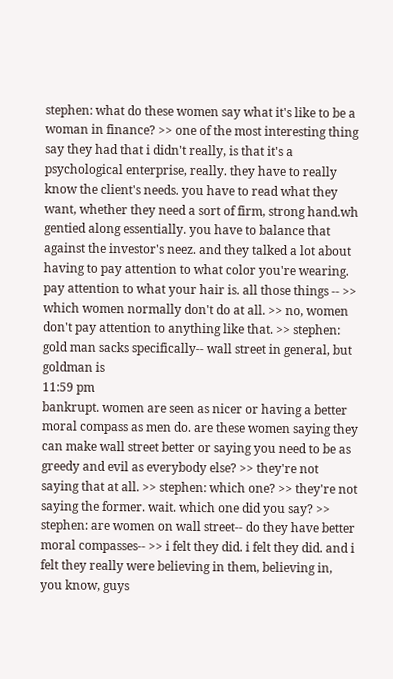stephen: what do these women say what it's like to be a woman in finance? >> one of the most interesting thing say they had that i didn't really, is that it's a psychological enterprise, really. they have to really know the client's needs. you have to read what they want, whether they need a sort of firm, strong hand.wh gentied along essentially. you have to balance that against the investor's neez. and they talked a lot about having to pay attention to what color you're wearing. pay attention to what your hair is. all those things -- >> which women normally don't do at all. >> no, women don't pay attention to anything like that. >> stephen: gold man sacks specifically-- wall street in general, but goldman is
11:59 pm
bankrupt. women are seen as nicer or having a better moral compass as men do. are these women saying they can make wall street better or saying you need to be as greedy and evil as everybody else? >> they're not saying that at all. >> stephen: which one? >> they're not saying the former. wait. which one did you say? >> stephen: are women on wall street-- do they have better moral compasses-- >> i felt they did. i felt they did. and i felt they really were believing in them, believing in, you know, guys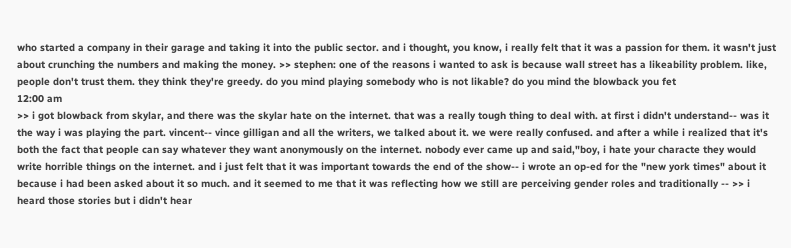who started a company in their garage and taking it into the public sector. and i thought, you know, i really felt that it was a passion for them. it wasn't just about crunching the numbers and making the money. >> stephen: one of the reasons i wanted to ask is because wall street has a likeability problem. like, people don't trust them. they think they're greedy. do you mind playing somebody who is not likable? do you mind the blowback you fet
12:00 am
>> i got blowback from skylar, and there was the skylar hate on the internet. that was a really tough thing to deal with. at first i didn't understand-- was it the way i was playing the part. vincent-- vince gilligan and all the writers, we talked about it. we were really confused. and after a while i realized that it's both the fact that people can say whatever they want anonymously on the internet. nobody ever came up and said,"boy, i hate your characte they would write horrible things on the internet. and i just felt that it was important towards the end of the show-- i wrote an op-ed for the "new york times" about it because i had been asked about it so much. and it seemed to me that it was reflecting how we still are perceiving gender roles and traditionally -- >> i heard those stories but i didn't hear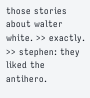those stories about walter white. >> exactly. >> stephen: they liked the antihero.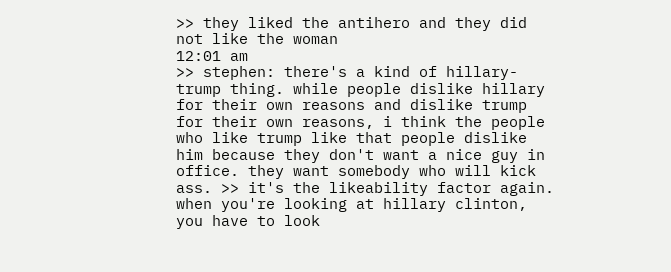>> they liked the antihero and they did not like the woman
12:01 am
>> stephen: there's a kind of hillary-trump thing. while people dislike hillary for their own reasons and dislike trump for their own reasons, i think the people who like trump like that people dislike him because they don't want a nice guy in office. they want somebody who will kick ass. >> it's the likeability factor again. when you're looking at hillary clinton, you have to look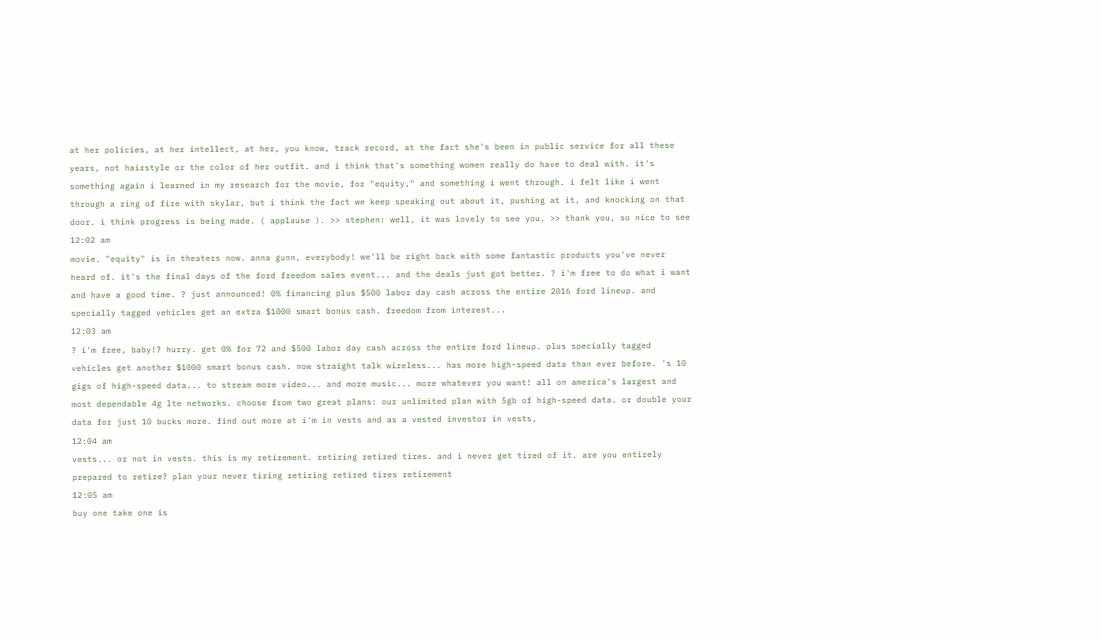at her policies, at her intellect, at her, you know, track record, at the fact she's been in public service for all these years, not hairstyle or the color of her outfit. and i think that's something women really do have to deal with. it's something again i learned in my research for the movie, for "equity," and something i went through. i felt like i went through a ring of fire with skylar, but i think the fact we keep speaking out about it, pushing at it, and knocking on that door. i think progress is being made. ( applause ). >> stephen: well, it was lovely to see you. >> thank you, so nice to see
12:02 am
movie. "equity" is in theaters now. anna gunn, everybody! we'll be right back with some fantastic products you've never heard of. it's the final days of the ford freedom sales event... and the deals just got better. ? i'm free to do what i want and have a good time. ? just announced! 0% financing plus $500 labor day cash across the entire 2016 ford lineup. and specially tagged vehicles get an extra $1000 smart bonus cash. freedom from interest...
12:03 am
? i'm free, baby!? hurry. get 0% for 72 and $500 labor day cash across the entire ford lineup. plus specially tagged vehicles get another $1000 smart bonus cash. now straight talk wireless... has more high-speed data than ever before. 's 10 gigs of high-speed data... to stream more video... and more music... more whatever you want! all on america's largest and most dependable 4g lte networks. choose from two great plans: our unlimited plan with 5gb of high-speed data. or double your data for just 10 bucks more. find out more at i'm in vests and as a vested investor in vests,
12:04 am
vests... or not in vests. this is my retirement. retiring retired tires. and i never get tired of it. are you entirely prepared to retire? plan your never tiring retiring retired tires retirement
12:05 am
buy one take one is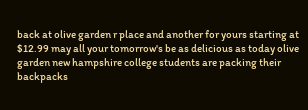back at olive garden r place and another for yours starting at $12.99 may all your tomorrow's be as delicious as today olive garden new hampshire college students are packing their backpacks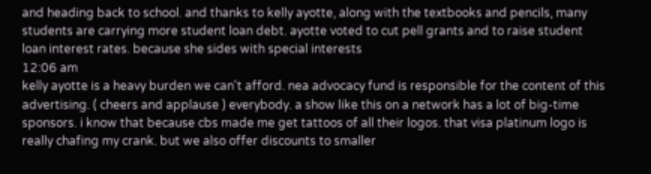and heading back to school. and thanks to kelly ayotte, along with the textbooks and pencils, many students are carrying more student loan debt. ayotte voted to cut pell grants and to raise student loan interest rates. because she sides with special interests
12:06 am
kelly ayotte is a heavy burden we can't afford. nea advocacy fund is responsible for the content of this advertising. ( cheers and applause ) everybody. a show like this on a network has a lot of big-time sponsors. i know that because cbs made me get tattoos of all their logos. that visa platinum logo is really chafing my crank. but we also offer discounts to smaller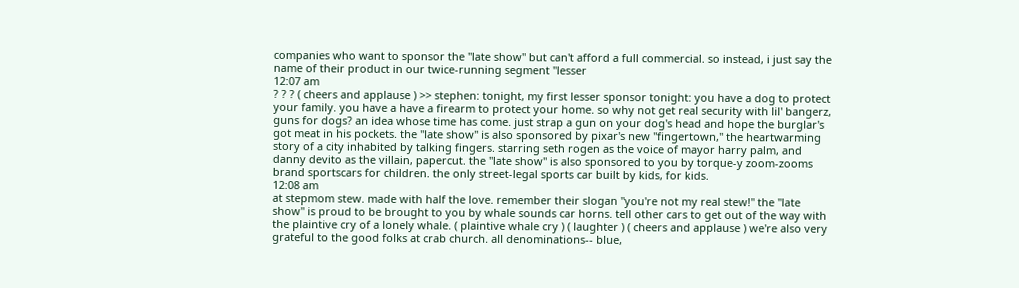companies who want to sponsor the "late show" but can't afford a full commercial. so instead, i just say the name of their product in our twice-running segment "lesser
12:07 am
? ? ? ( cheers and applause ) >> stephen: tonight, my first lesser sponsor tonight: you have a dog to protect your family. you have a have a firearm to protect your home. so why not get real security with lil' bangerz, guns for dogs? an idea whose time has come. just strap a gun on your dog's head and hope the burglar's got meat in his pockets. the "late show" is also sponsored by pixar's new "fingertown," the heartwarming story of a city inhabited by talking fingers. starring seth rogen as the voice of mayor harry palm, and danny devito as the villain, papercut. the "late show" is also sponsored to you by torque-y zoom-zooms brand sportscars for children. the only street-legal sports car built by kids, for kids.
12:08 am
at stepmom stew. made with half the love. remember their slogan "you're not my real stew!" the "late show" is proud to be brought to you by whale sounds car horns. tell other cars to get out of the way with the plaintive cry of a lonely whale. ( plaintive whale cry ) ( laughter ) ( cheers and applause ) we're also very grateful to the good folks at crab church. all denominations-- blue,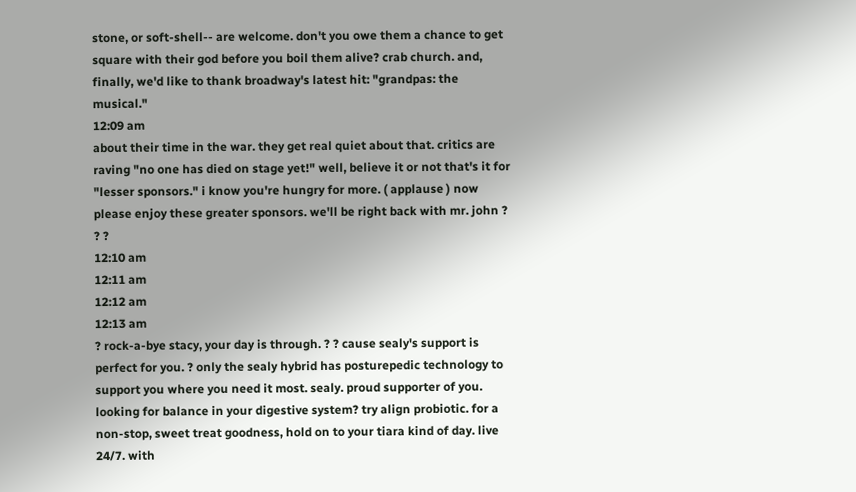stone, or soft-shell-- are welcome. don't you owe them a chance to get square with their god before you boil them alive? crab church. and, finally, we'd like to thank broadway's latest hit: "grandpas: the musical."
12:09 am
about their time in the war. they get real quiet about that. critics are raving "no one has died on stage yet!" well, believe it or not that's it for "lesser sponsors." i know you're hungry for more. ( applause ) now please enjoy these greater sponsors. we'll be right back with mr. john ? ? ?
12:10 am
12:11 am
12:12 am
12:13 am
? rock-a-bye stacy, your day is through. ? ? cause sealy's support is perfect for you. ? only the sealy hybrid has posturepedic technology to support you where you need it most. sealy. proud supporter of you. looking for balance in your digestive system? try align probiotic. for a non-stop, sweet treat goodness, hold on to your tiara kind of day. live 24/7. with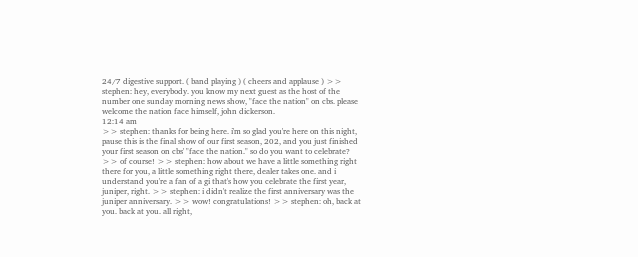24/7 digestive support. ( band playing ) ( cheers and applause ) >> stephen: hey, everybody. you know my next guest as the host of the number one sunday morning news show, "face the nation" on cbs. please welcome the nation face himself, john dickerson.
12:14 am
>> stephen: thanks for being here. i'm so glad you're here on this night, pause this is the final show of our first season, 202, and you just finished your first season on cbs' "face the nation." so do you want to celebrate? >> of course! >> stephen: how about we have a little something right there for you, a little something right there, dealer takes one. and i understand you're a fan of a gi that's how you celebrate the first year, juniper, right. >> stephen: i didn't realize the first anniversary was the juniper anniversary. >> wow! congratulations! >> stephen: oh, back at you. back at you. all right,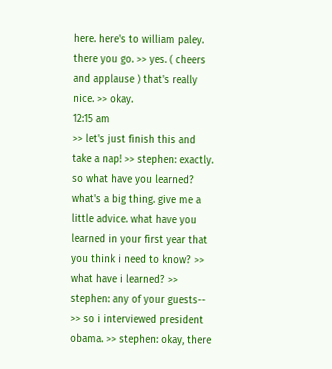here. here's to william paley. there you go. >> yes. ( cheers and applause ) that's really nice. >> okay.
12:15 am
>> let's just finish this and take a nap! >> stephen: exactly. so what have you learned? what's a big thing. give me a little advice. what have you learned in your first year that you think i need to know? >> what have i learned? >> stephen: any of your guests-- >> so i interviewed president obama. >> stephen: okay, there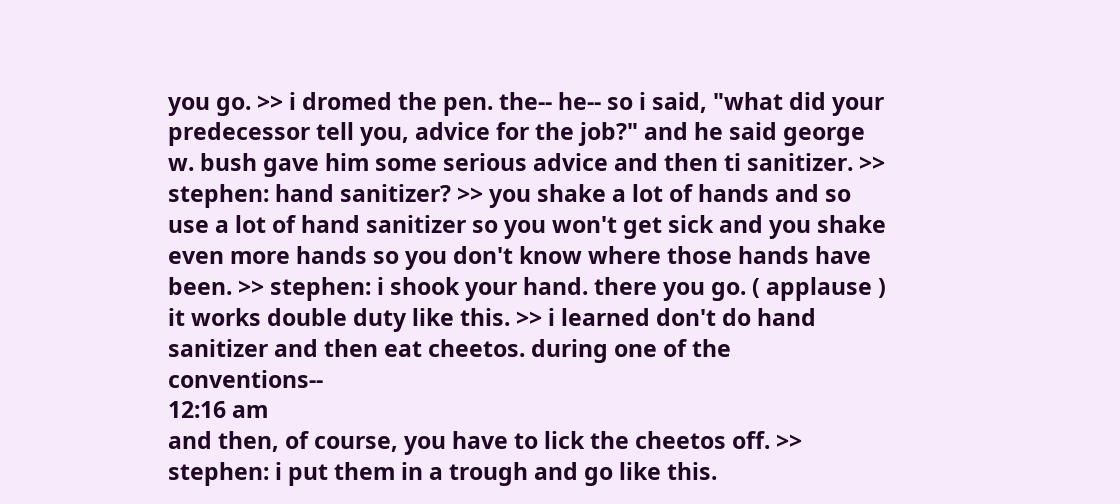you go. >> i dromed the pen. the-- he-- so i said, "what did your predecessor tell you, advice for the job?" and he said george w. bush gave him some serious advice and then ti sanitizer. >> stephen: hand sanitizer? >> you shake a lot of hands and so use a lot of hand sanitizer so you won't get sick and you shake even more hands so you don't know where those hands have been. >> stephen: i shook your hand. there you go. ( applause ) it works double duty like this. >> i learned don't do hand sanitizer and then eat cheetos. during one of the conventions--
12:16 am
and then, of course, you have to lick the cheetos off. >> stephen: i put them in a trough and go like this.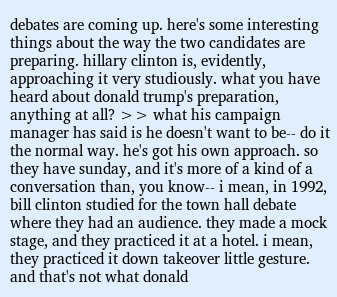debates are coming up. here's some interesting things about the way the two candidates are preparing. hillary clinton is, evidently, approaching it very studiously. what you have heard about donald trump's preparation, anything at all? >> what his campaign manager has said is he doesn't want to be-- do it the normal way. he's got his own approach. so they have sunday, and it's more of a kind of a conversation than, you know-- i mean, in 1992, bill clinton studied for the town hall debate where they had an audience. they made a mock stage, and they practiced it at a hotel. i mean, they practiced it down takeover little gesture. and that's not what donald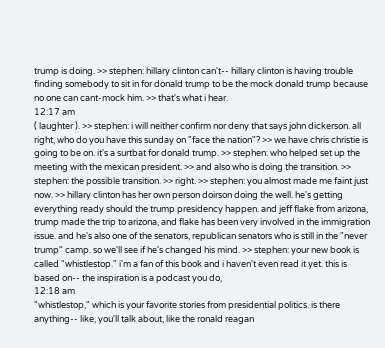trump is doing. >> stephen: hillary clinton can't-- hillary clinton is having trouble finding somebody to sit in for donald trump to be the mock donald trump because no one can cant-mock him. >> that's what i hear.
12:17 am
( laughter ). >> stephen: i will neither confirm nor deny that says john dickerson. all right, who do you have this sunday on "face the nation"? >> we have chris christie is going to be on. it's a surtbat for donald trump. >> stephen: who helped set up the meeting with the mexican president. >> and also who is doing the transition. >> stephen: the possible transition. >> right. >> stephen: you almost made me faint just now. >> hillary clinton has her own person doirson doing the well. he's getting everything ready should the trump presidency happen. and jeff flake from arizona, trump made the trip to arizona, and flake has been very involved in the immigration issue. and he's also one of the senators, republican senators who is still in the "never trump" camp. so we'll see if he's changed his mind. >> stephen: your new book is called "whistlestop." i'm a fan of this book and i haven't even read it yet. this is based on-- the inspiration is a podcast you do,
12:18 am
"whistlestop," which is your favorite stories from presidential politics. is there anything-- like, you'll talk about, like the ronald reagan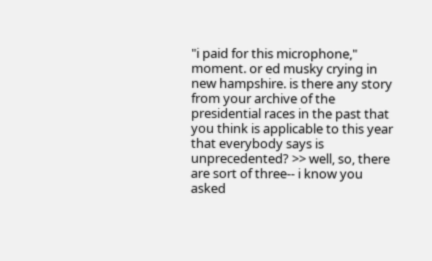"i paid for this microphone," moment. or ed musky crying in new hampshire. is there any story from your archive of the presidential races in the past that you think is applicable to this year that everybody says is unprecedented? >> well, so, there are sort of three-- i know you asked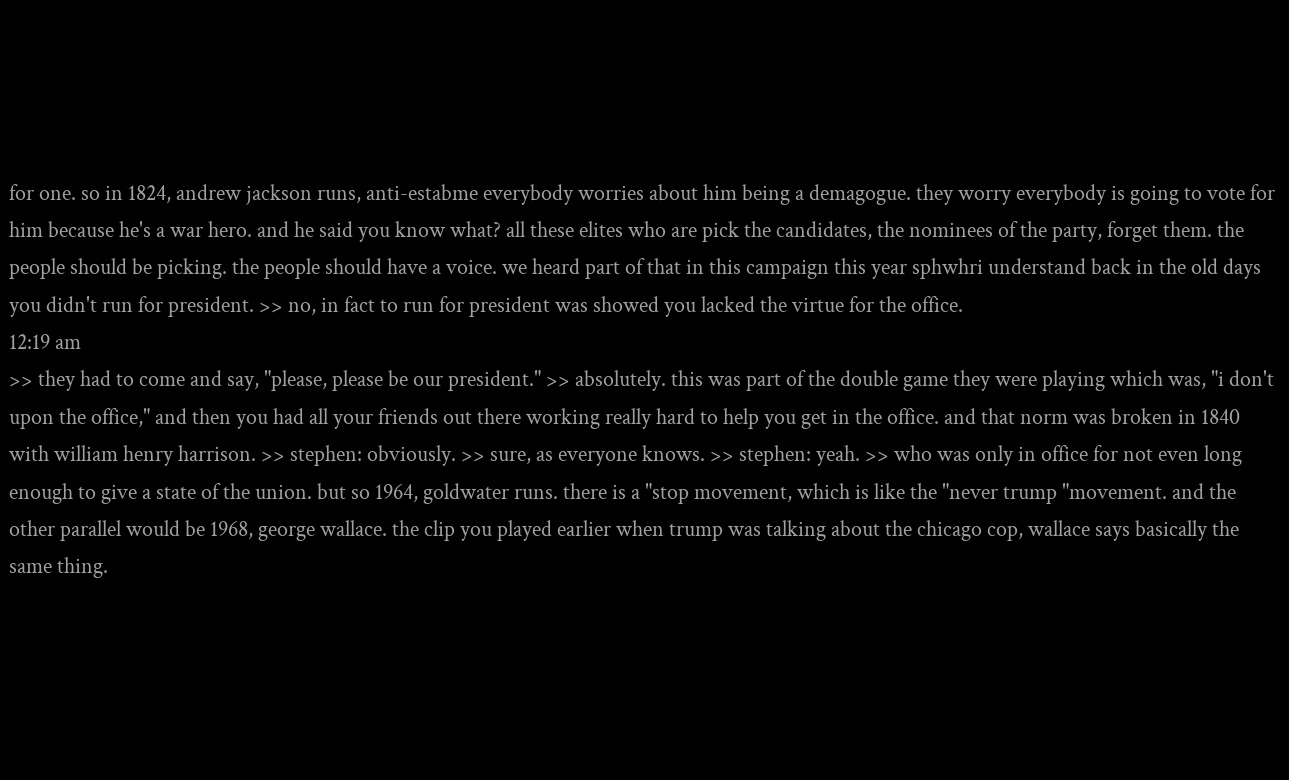for one. so in 1824, andrew jackson runs, anti-estabme everybody worries about him being a demagogue. they worry everybody is going to vote for him because he's a war hero. and he said you know what? all these elites who are pick the candidates, the nominees of the party, forget them. the people should be picking. the people should have a voice. we heard part of that in this campaign this year sphwhri understand back in the old days you didn't run for president. >> no, in fact to run for president was showed you lacked the virtue for the office.
12:19 am
>> they had to come and say, "please, please be our president." >> absolutely. this was part of the double game they were playing which was, "i don't upon the office," and then you had all your friends out there working really hard to help you get in the office. and that norm was broken in 1840 with william henry harrison. >> stephen: obviously. >> sure, as everyone knows. >> stephen: yeah. >> who was only in office for not even long enough to give a state of the union. but so 1964, goldwater runs. there is a "stop movement, which is like the "never trump "movement. and the other parallel would be 1968, george wallace. the clip you played earlier when trump was talking about the chicago cop, wallace says basically the same thing.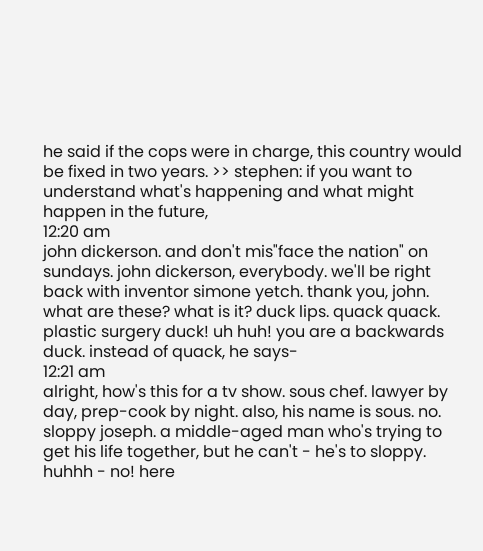he said if the cops were in charge, this country would be fixed in two years. >> stephen: if you want to understand what's happening and what might happen in the future,
12:20 am
john dickerson. and don't mis"face the nation" on sundays. john dickerson, everybody. we'll be right back with inventor simone yetch. thank you, john. what are these? what is it? duck lips. quack quack. plastic surgery duck! uh huh! you are a backwards duck. instead of quack, he says-
12:21 am
alright, how's this for a tv show. sous chef. lawyer by day, prep-cook by night. also, his name is sous. no. sloppy joseph. a middle-aged man who's trying to get his life together, but he can't - he's to sloppy. huhhh - no! here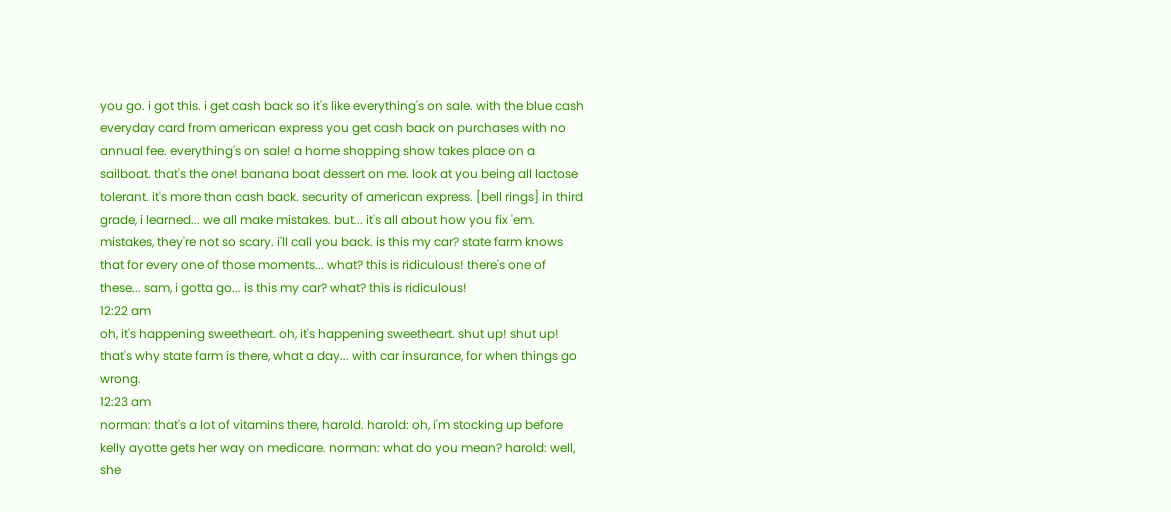you go. i got this. i get cash back so it's like everything's on sale. with the blue cash everyday card from american express you get cash back on purchases with no annual fee. everything's on sale! a home shopping show takes place on a sailboat. that's the one! banana boat dessert on me. look at you being all lactose tolerant. it's more than cash back. security of american express. [bell rings] in third grade, i learned... we all make mistakes. but... it's all about how you fix 'em. mistakes, they're not so scary. i'll call you back. is this my car? state farm knows that for every one of those moments... what? this is ridiculous! there's one of these... sam, i gotta go... is this my car? what? this is ridiculous!
12:22 am
oh, it's happening sweetheart. oh, it's happening sweetheart. shut up! shut up! that's why state farm is there, what a day... with car insurance, for when things go wrong.
12:23 am
norman: that's a lot of vitamins there, harold. harold: oh, i'm stocking up before kelly ayotte gets her way on medicare. norman: what do you mean? harold: well, she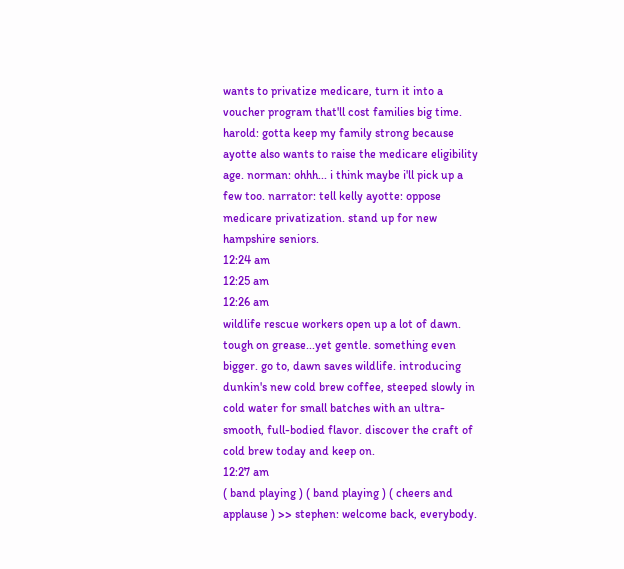wants to privatize medicare, turn it into a voucher program that'll cost families big time. harold: gotta keep my family strong because ayotte also wants to raise the medicare eligibility age. norman: ohhh... i think maybe i'll pick up a few too. narrator: tell kelly ayotte: oppose medicare privatization. stand up for new hampshire seniors.
12:24 am
12:25 am
12:26 am
wildlife rescue workers open up a lot of dawn. tough on grease...yet gentle. something even bigger. go to, dawn saves wildlife. introducing dunkin's new cold brew coffee, steeped slowly in cold water for small batches with an ultra-smooth, full-bodied flavor. discover the craft of cold brew today and keep on.
12:27 am
( band playing ) ( band playing ) ( cheers and applause ) >> stephen: welcome back, everybody.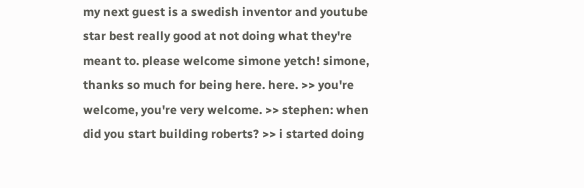my next guest is a swedish inventor and youtube star best really good at not doing what they're meant to. please welcome simone yetch! simone, thanks so much for being here. here. >> you're welcome, you're very welcome. >> stephen: when did you start building roberts? >> i started doing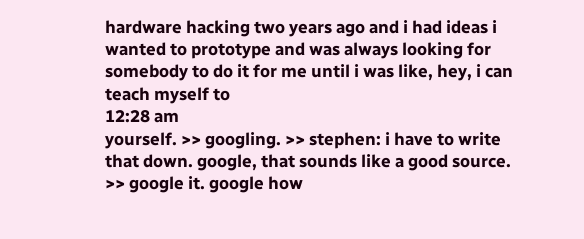hardware hacking two years ago and i had ideas i wanted to prototype and was always looking for somebody to do it for me until i was like, hey, i can teach myself to
12:28 am
yourself. >> googling. >> stephen: i have to write that down. google, that sounds like a good source. >> google it. google how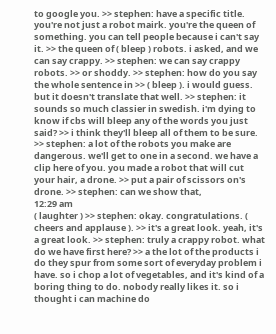to google you. >> stephen: have a specific title. you're not just a robot mairk. you're the queen of something. you can tell people because i can't say it. >> the queen of ( bleep ) robots. i asked, and we can say crappy. >> stephen: we can say crappy robots. >> or shoddy. >> stephen: how do you say the whole sentence in >> ( bleep ). i would guess. but it doesn't translate that well. >> stephen: it sounds so much classier in swedish. i'm dying to know if cbs will bleep any of the words you just said? >> i think they'll bleep all of them to be sure. >> stephen: a lot of the robots you make are dangerous. we'll get to one in a second. we have a clip here of you. you made a robot that will cut your hair, a drone. >> put a pair of scissors on's drone. >> stephen: can we show that,
12:29 am
( laughter ) >> stephen: okay. congratulations. ( cheers and applause ). >> it's a great look. yeah, it's a great look. >> stephen: truly a crappy robot. what do we have first here? >> a the lot of the products i do they spur from some sort of everyday problem i have. so i chop a lot of vegetables, and it's kind of a boring thing to do. nobody really likes it. so i thought i can machine do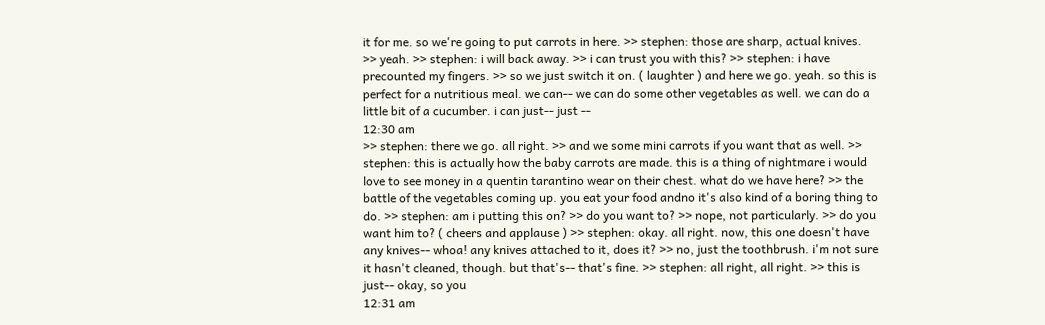it for me. so we're going to put carrots in here. >> stephen: those are sharp, actual knives. >> yeah. >> stephen: i will back away. >> i can trust you with this? >> stephen: i have precounted my fingers. >> so we just switch it on. ( laughter ) and here we go. yeah. so this is perfect for a nutritious meal. we can-- we can do some other vegetables as well. we can do a little bit of a cucumber. i can just-- just --
12:30 am
>> stephen: there we go. all right. >> and we some mini carrots if you want that as well. >> stephen: this is actually how the baby carrots are made. this is a thing of nightmare i would love to see money in a quentin tarantino wear on their chest. what do we have here? >> the battle of the vegetables coming up. you eat your food andno it's also kind of a boring thing to do. >> stephen: am i putting this on? >> do you want to? >> nope, not particularly. >> do you want him to? ( cheers and applause ) >> stephen: okay. all right. now, this one doesn't have any knives-- whoa! any knives attached to it, does it? >> no, just the toothbrush. i'm not sure it hasn't cleaned, though. but that's-- that's fine. >> stephen: all right, all right. >> this is just-- okay, so you
12:31 am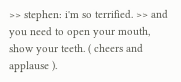>> stephen: i'm so terrified. >> and you need to open your mouth, show your teeth. ( cheers and applause ).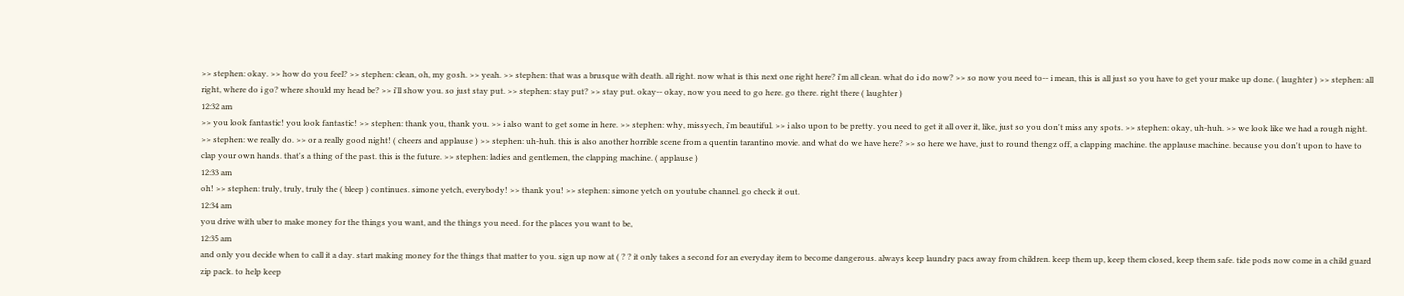>> stephen: okay. >> how do you feel? >> stephen: clean, oh, my gosh. >> yeah. >> stephen: that was a brusque with death. all right. now what is this next one right here? i'm all clean. what do i do now? >> so now you need to-- i mean, this is all just so you have to get your make up done. ( laughter ) >> stephen: all right, where do i go? where should my head be? >> i'll show you. so just stay put. >> stephen: stay put? >> stay put. okay-- okay, now you need to go here. go there. right there ( laughter )
12:32 am
>> you look fantastic! you look fantastic! >> stephen: thank you, thank you. >> i also want to get some in here. >> stephen: why, missyech, i'm beautiful. >> i also upon to be pretty. you need to get it all over it, like, just so you don't miss any spots. >> stephen: okay, uh-huh. >> we look like we had a rough night. >> stephen: we really do. >> or a really good night! ( cheers and applause ) >> stephen: uh-huh. this is also another horrible scene from a quentin tarantino movie. and what do we have here? >> so here we have, just to round thengz off, a clapping machine. the applause machine. because you don't upon to have to clap your own hands. that's a thing of the past. this is the future. >> stephen: ladies and gentlemen, the clapping machine. ( applause )
12:33 am
oh! >> stephen: truly, truly, truly the ( bleep ) continues. simone yetch, everybody! >> thank you! >> stephen: simone yetch on youtube channel. go check it out.
12:34 am
you drive with uber to make money for the things you want, and the things you need. for the places you want to be,
12:35 am
and only you decide when to call it a day. start making money for the things that matter to you. sign up now at ( ? ? it only takes a second for an everyday item to become dangerous. always keep laundry pacs away from children. keep them up, keep them closed, keep them safe. tide pods now come in a child guard zip pack. to help keep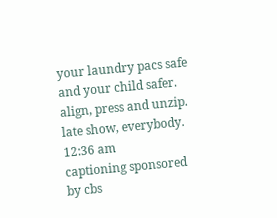your laundry pacs safe and your child safer. align, press and unzip. late show, everybody.
12:36 am
captioning sponsored by cbs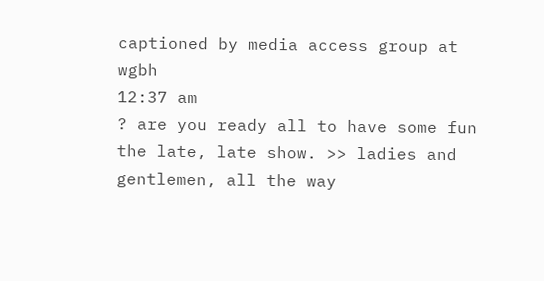captioned by media access group at wgbh
12:37 am
? are you ready all to have some fun the late, late show. >> ladies and gentlemen, all the way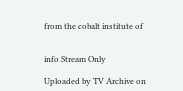from the cobalt institute of


info Stream Only

Uploaded by TV Archive on